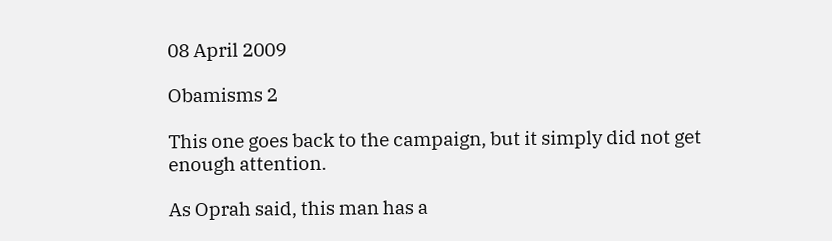08 April 2009

Obamisms 2

This one goes back to the campaign, but it simply did not get enough attention.

As Oprah said, this man has a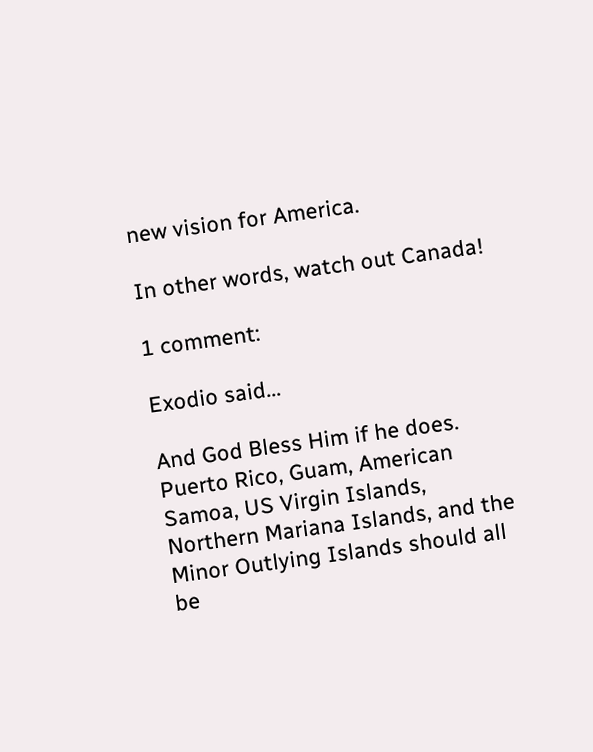new vision for America.

In other words, watch out Canada!

1 comment:

Exodio said...

And God Bless Him if he does. Puerto Rico, Guam, American Samoa, US Virgin Islands, Northern Mariana Islands, and the Minor Outlying Islands should all be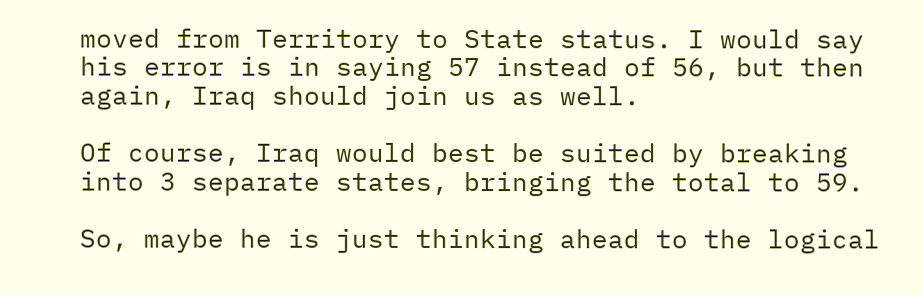moved from Territory to State status. I would say his error is in saying 57 instead of 56, but then again, Iraq should join us as well.

Of course, Iraq would best be suited by breaking into 3 separate states, bringing the total to 59.

So, maybe he is just thinking ahead to the logical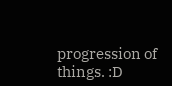progression of things. :D